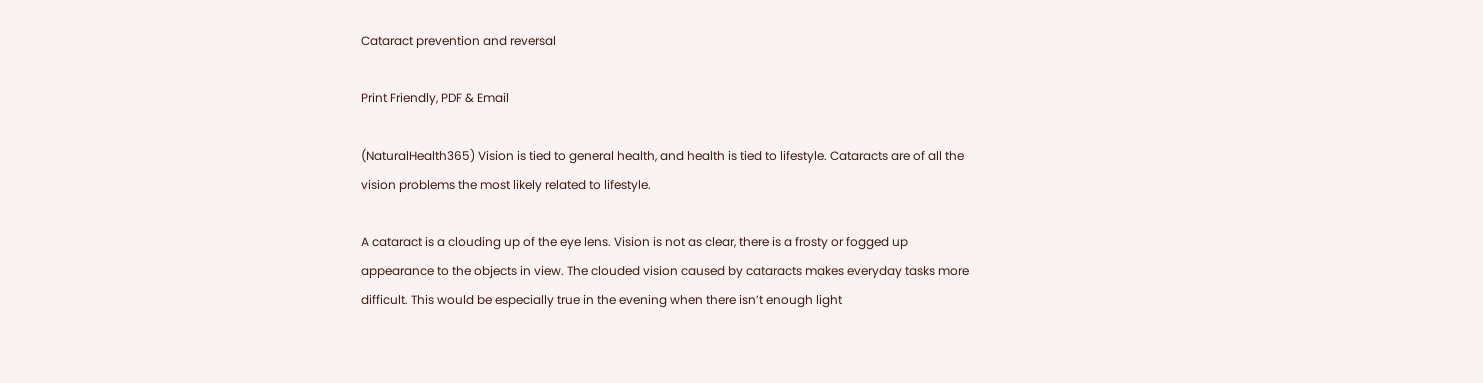Cataract prevention and reversal

Print Friendly, PDF & Email

(NaturalHealth365) Vision is tied to general health, and health is tied to lifestyle. Cataracts are of all the vision problems the most likely related to lifestyle.

A cataract is a clouding up of the eye lens. Vision is not as clear, there is a frosty or fogged up appearance to the objects in view. The clouded vision caused by cataracts makes everyday tasks more difficult. This would be especially true in the evening when there isn’t enough light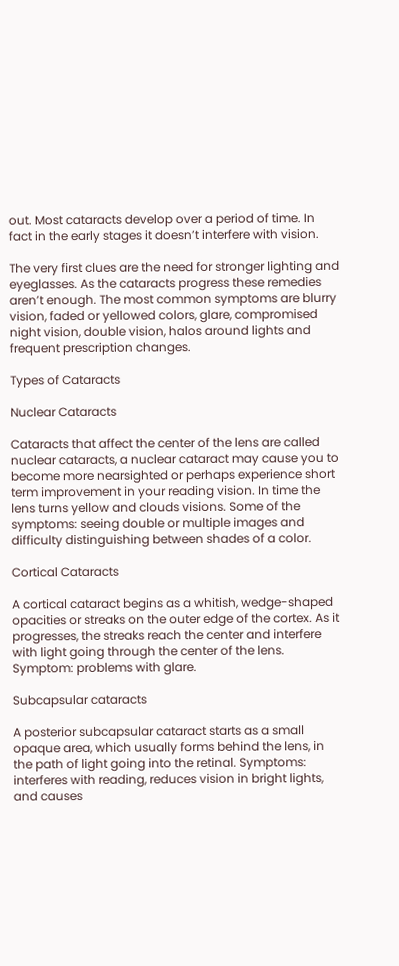out. Most cataracts develop over a period of time. In fact in the early stages it doesn’t interfere with vision.

The very first clues are the need for stronger lighting and eyeglasses. As the cataracts progress these remedies aren’t enough. The most common symptoms are blurry vision, faded or yellowed colors, glare, compromised night vision, double vision, halos around lights and frequent prescription changes.

Types of Cataracts

Nuclear Cataracts

Cataracts that affect the center of the lens are called nuclear cataracts, a nuclear cataract may cause you to become more nearsighted or perhaps experience short term improvement in your reading vision. In time the lens turns yellow and clouds visions. Some of the symptoms: seeing double or multiple images and difficulty distinguishing between shades of a color.

Cortical Cataracts

A cortical cataract begins as a whitish, wedge-shaped opacities or streaks on the outer edge of the cortex. As it progresses, the streaks reach the center and interfere with light going through the center of the lens. Symptom: problems with glare.

Subcapsular cataracts

A posterior subcapsular cataract starts as a small opaque area, which usually forms behind the lens, in the path of light going into the retinal. Symptoms: interferes with reading, reduces vision in bright lights, and causes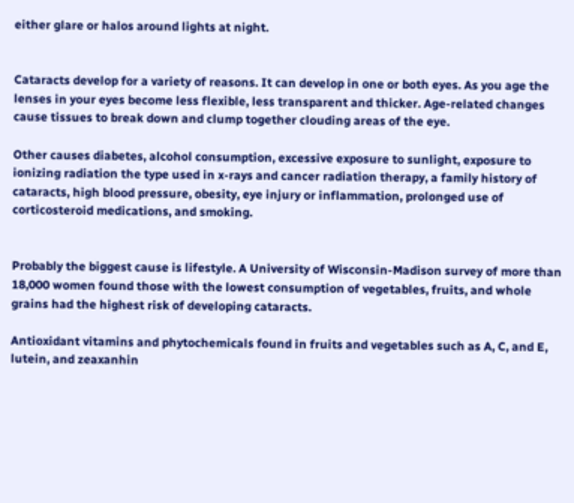either glare or halos around lights at night.


Cataracts develop for a variety of reasons. It can develop in one or both eyes. As you age the lenses in your eyes become less flexible, less transparent and thicker. Age-related changes cause tissues to break down and clump together clouding areas of the eye.

Other causes diabetes, alcohol consumption, excessive exposure to sunlight, exposure to ionizing radiation the type used in x-rays and cancer radiation therapy, a family history of cataracts, high blood pressure, obesity, eye injury or inflammation, prolonged use of corticosteroid medications, and smoking.


Probably the biggest cause is lifestyle. A University of Wisconsin-Madison survey of more than 18,000 women found those with the lowest consumption of vegetables, fruits, and whole grains had the highest risk of developing cataracts.

Antioxidant vitamins and phytochemicals found in fruits and vegetables such as A, C, and E, lutein, and zeaxanhin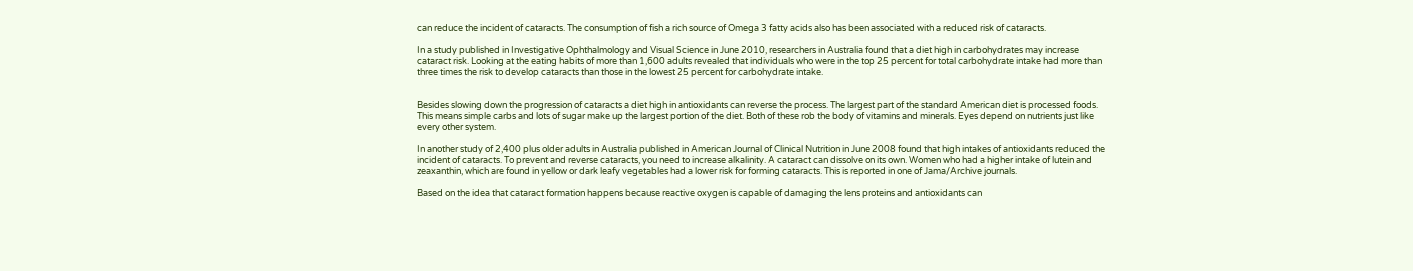can reduce the incident of cataracts. The consumption of fish a rich source of Omega 3 fatty acids also has been associated with a reduced risk of cataracts.

In a study published in Investigative Ophthalmology and Visual Science in June 2010, researchers in Australia found that a diet high in carbohydrates may increase cataract risk. Looking at the eating habits of more than 1,600 adults revealed that individuals who were in the top 25 percent for total carbohydrate intake had more than three times the risk to develop cataracts than those in the lowest 25 percent for carbohydrate intake.


Besides slowing down the progression of cataracts a diet high in antioxidants can reverse the process. The largest part of the standard American diet is processed foods. This means simple carbs and lots of sugar make up the largest portion of the diet. Both of these rob the body of vitamins and minerals. Eyes depend on nutrients just like every other system.

In another study of 2,400 plus older adults in Australia published in American Journal of Clinical Nutrition in June 2008 found that high intakes of antioxidants reduced the incident of cataracts. To prevent and reverse cataracts, you need to increase alkalinity. A cataract can dissolve on its own. Women who had a higher intake of lutein and zeaxanthin, which are found in yellow or dark leafy vegetables had a lower risk for forming cataracts. This is reported in one of Jama/Archive journals.

Based on the idea that cataract formation happens because reactive oxygen is capable of damaging the lens proteins and antioxidants can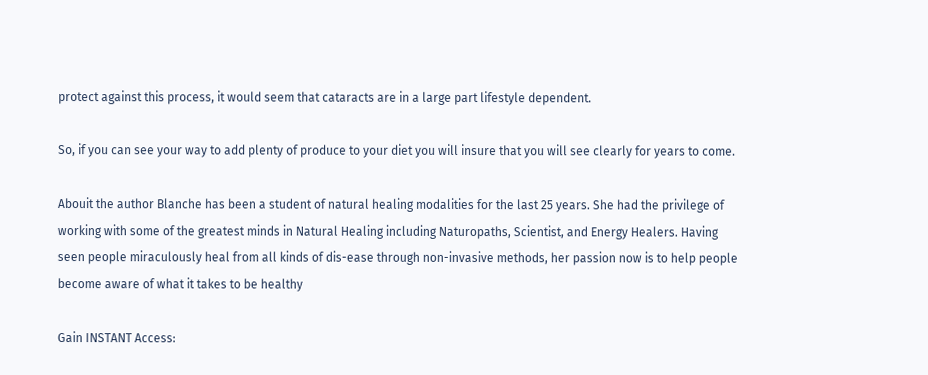protect against this process, it would seem that cataracts are in a large part lifestyle dependent.

So, if you can see your way to add plenty of produce to your diet you will insure that you will see clearly for years to come.

Abouit the author Blanche has been a student of natural healing modalities for the last 25 years. She had the privilege of working with some of the greatest minds in Natural Healing including Naturopaths, Scientist, and Energy Healers. Having seen people miraculously heal from all kinds of dis-ease through non-invasive methods, her passion now is to help people become aware of what it takes to be healthy

Gain INSTANT Access: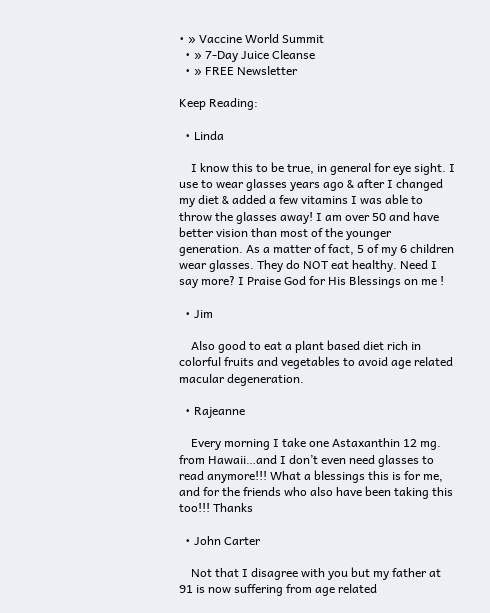• » Vaccine World Summit
  • » 7-Day Juice Cleanse
  • » FREE Newsletter

Keep Reading:

  • Linda

    I know this to be true, in general for eye sight. I use to wear glasses years ago & after I changed my diet & added a few vitamins I was able to throw the glasses away! I am over 50 and have better vision than most of the younger generation. As a matter of fact, 5 of my 6 children wear glasses. They do NOT eat healthy. Need I say more? I Praise God for His Blessings on me !

  • Jim

    Also good to eat a plant based diet rich in colorful fruits and vegetables to avoid age related macular degeneration.

  • Rajeanne

    Every morning I take one Astaxanthin 12 mg. from Hawaii…and I don’t even need glasses to read anymore!!! What a blessings this is for me, and for the friends who also have been taking this too!!! Thanks

  • John Carter

    Not that I disagree with you but my father at 91 is now suffering from age related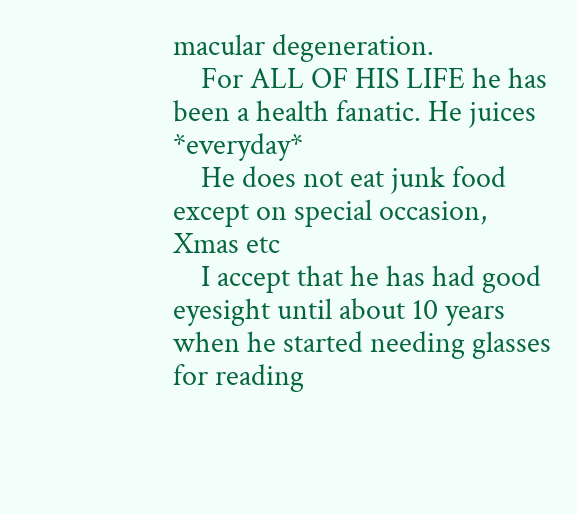macular degeneration.
    For ALL OF HIS LIFE he has been a health fanatic. He juices *everyday*
    He does not eat junk food except on special occasion, Xmas etc
    I accept that he has had good eyesight until about 10 years when he started needing glasses for reading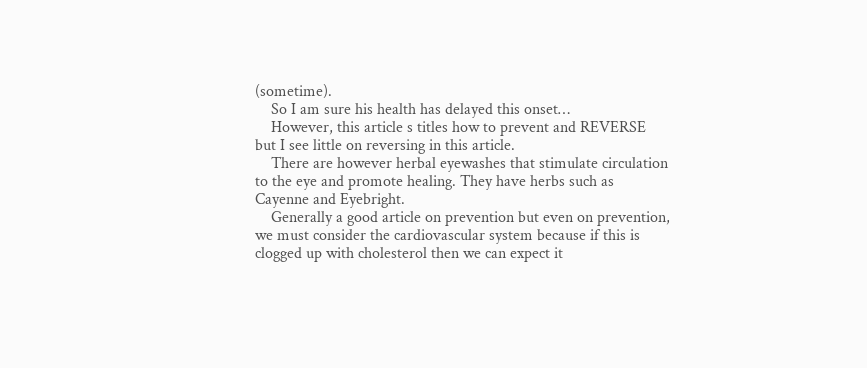(sometime).
    So I am sure his health has delayed this onset…
    However, this article s titles how to prevent and REVERSE but I see little on reversing in this article.
    There are however herbal eyewashes that stimulate circulation to the eye and promote healing. They have herbs such as Cayenne and Eyebright.
    Generally a good article on prevention but even on prevention, we must consider the cardiovascular system because if this is clogged up with cholesterol then we can expect it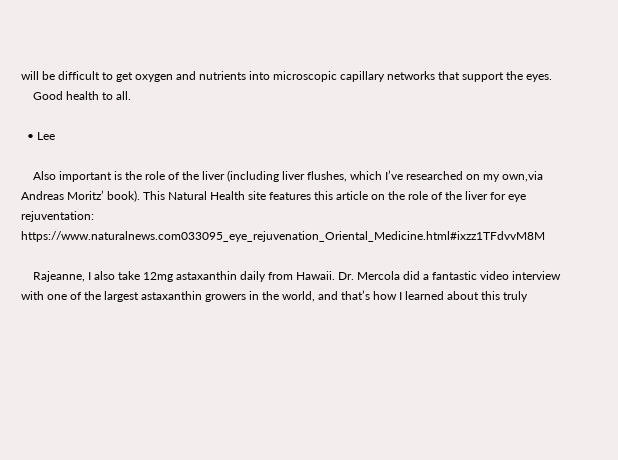will be difficult to get oxygen and nutrients into microscopic capillary networks that support the eyes.
    Good health to all.

  • Lee

    Also important is the role of the liver (including liver flushes, which I’ve researched on my own,via Andreas Moritz’ book). This Natural Health site features this article on the role of the liver for eye rejuventation: https://www.naturalnews.com033095_eye_rejuvenation_Oriental_Medicine.html#ixzz1TFdvvM8M

    Rajeanne, I also take 12mg astaxanthin daily from Hawaii. Dr. Mercola did a fantastic video interview with one of the largest astaxanthin growers in the world, and that’s how I learned about this truly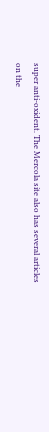super anti-oxident. The Mercola site also has several articles on the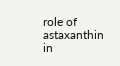role of astaxanthin in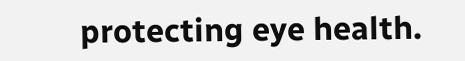protecting eye health.